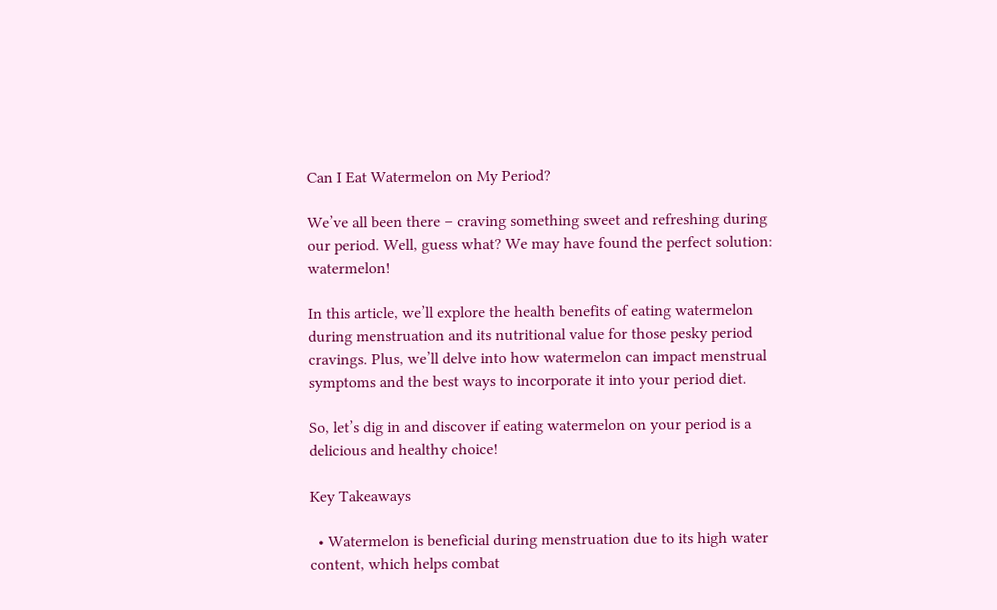Can I Eat Watermelon on My Period?

We’ve all been there – craving something sweet and refreshing during our period. Well, guess what? We may have found the perfect solution: watermelon!

In this article, we’ll explore the health benefits of eating watermelon during menstruation and its nutritional value for those pesky period cravings. Plus, we’ll delve into how watermelon can impact menstrual symptoms and the best ways to incorporate it into your period diet.

So, let’s dig in and discover if eating watermelon on your period is a delicious and healthy choice!

Key Takeaways

  • Watermelon is beneficial during menstruation due to its high water content, which helps combat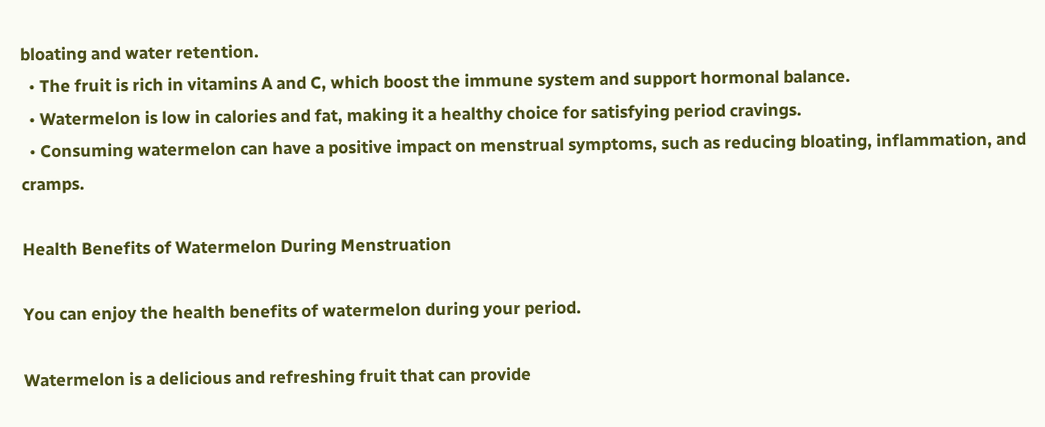bloating and water retention.
  • The fruit is rich in vitamins A and C, which boost the immune system and support hormonal balance.
  • Watermelon is low in calories and fat, making it a healthy choice for satisfying period cravings.
  • Consuming watermelon can have a positive impact on menstrual symptoms, such as reducing bloating, inflammation, and cramps.

Health Benefits of Watermelon During Menstruation

You can enjoy the health benefits of watermelon during your period.

Watermelon is a delicious and refreshing fruit that can provide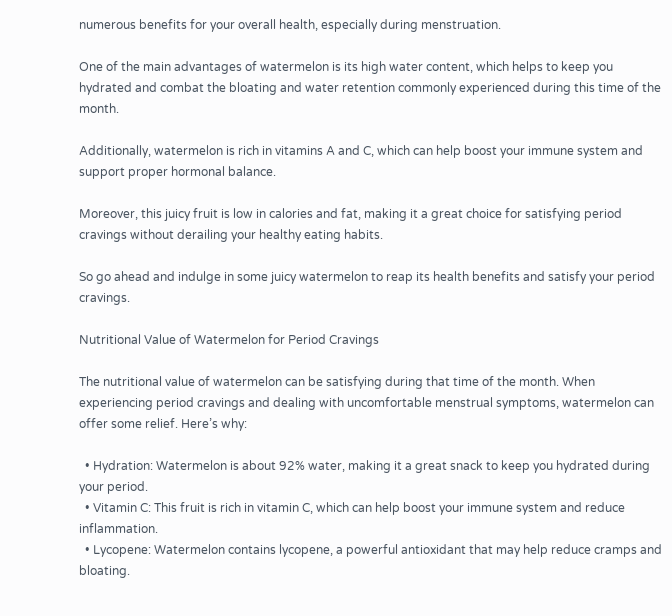numerous benefits for your overall health, especially during menstruation.

One of the main advantages of watermelon is its high water content, which helps to keep you hydrated and combat the bloating and water retention commonly experienced during this time of the month.

Additionally, watermelon is rich in vitamins A and C, which can help boost your immune system and support proper hormonal balance.

Moreover, this juicy fruit is low in calories and fat, making it a great choice for satisfying period cravings without derailing your healthy eating habits.

So go ahead and indulge in some juicy watermelon to reap its health benefits and satisfy your period cravings.

Nutritional Value of Watermelon for Period Cravings

The nutritional value of watermelon can be satisfying during that time of the month. When experiencing period cravings and dealing with uncomfortable menstrual symptoms, watermelon can offer some relief. Here’s why:

  • Hydration: Watermelon is about 92% water, making it a great snack to keep you hydrated during your period.
  • Vitamin C: This fruit is rich in vitamin C, which can help boost your immune system and reduce inflammation.
  • Lycopene: Watermelon contains lycopene, a powerful antioxidant that may help reduce cramps and bloating.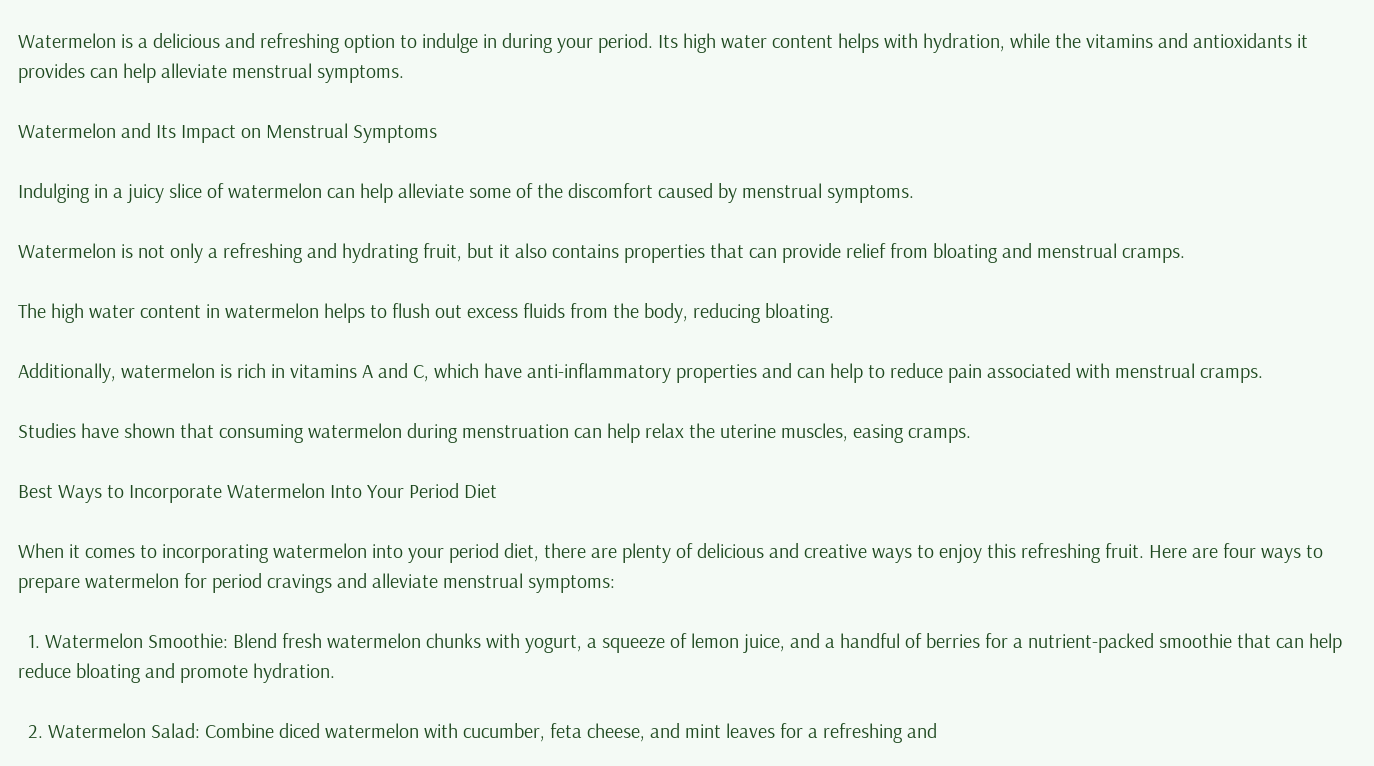Watermelon is a delicious and refreshing option to indulge in during your period. Its high water content helps with hydration, while the vitamins and antioxidants it provides can help alleviate menstrual symptoms.

Watermelon and Its Impact on Menstrual Symptoms

Indulging in a juicy slice of watermelon can help alleviate some of the discomfort caused by menstrual symptoms.

Watermelon is not only a refreshing and hydrating fruit, but it also contains properties that can provide relief from bloating and menstrual cramps.

The high water content in watermelon helps to flush out excess fluids from the body, reducing bloating.

Additionally, watermelon is rich in vitamins A and C, which have anti-inflammatory properties and can help to reduce pain associated with menstrual cramps.

Studies have shown that consuming watermelon during menstruation can help relax the uterine muscles, easing cramps.

Best Ways to Incorporate Watermelon Into Your Period Diet

When it comes to incorporating watermelon into your period diet, there are plenty of delicious and creative ways to enjoy this refreshing fruit. Here are four ways to prepare watermelon for period cravings and alleviate menstrual symptoms:

  1. Watermelon Smoothie: Blend fresh watermelon chunks with yogurt, a squeeze of lemon juice, and a handful of berries for a nutrient-packed smoothie that can help reduce bloating and promote hydration.

  2. Watermelon Salad: Combine diced watermelon with cucumber, feta cheese, and mint leaves for a refreshing and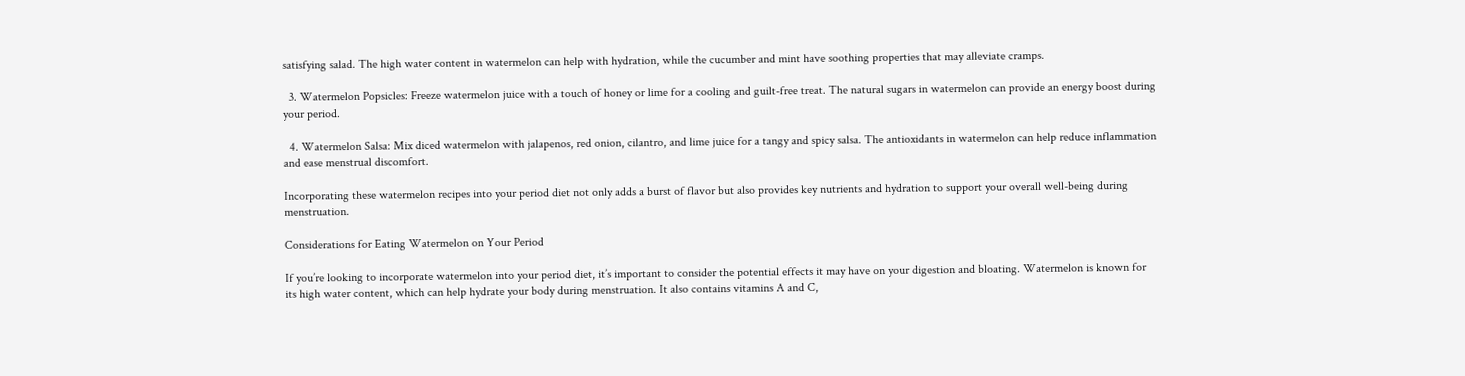satisfying salad. The high water content in watermelon can help with hydration, while the cucumber and mint have soothing properties that may alleviate cramps.

  3. Watermelon Popsicles: Freeze watermelon juice with a touch of honey or lime for a cooling and guilt-free treat. The natural sugars in watermelon can provide an energy boost during your period.

  4. Watermelon Salsa: Mix diced watermelon with jalapenos, red onion, cilantro, and lime juice for a tangy and spicy salsa. The antioxidants in watermelon can help reduce inflammation and ease menstrual discomfort.

Incorporating these watermelon recipes into your period diet not only adds a burst of flavor but also provides key nutrients and hydration to support your overall well-being during menstruation.

Considerations for Eating Watermelon on Your Period

If you’re looking to incorporate watermelon into your period diet, it’s important to consider the potential effects it may have on your digestion and bloating. Watermelon is known for its high water content, which can help hydrate your body during menstruation. It also contains vitamins A and C,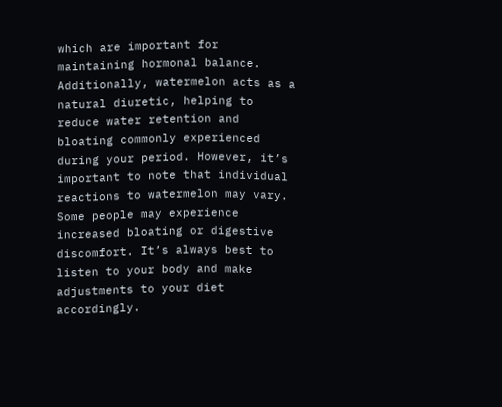which are important for maintaining hormonal balance. Additionally, watermelon acts as a natural diuretic, helping to reduce water retention and bloating commonly experienced during your period. However, it’s important to note that individual reactions to watermelon may vary. Some people may experience increased bloating or digestive discomfort. It’s always best to listen to your body and make adjustments to your diet accordingly.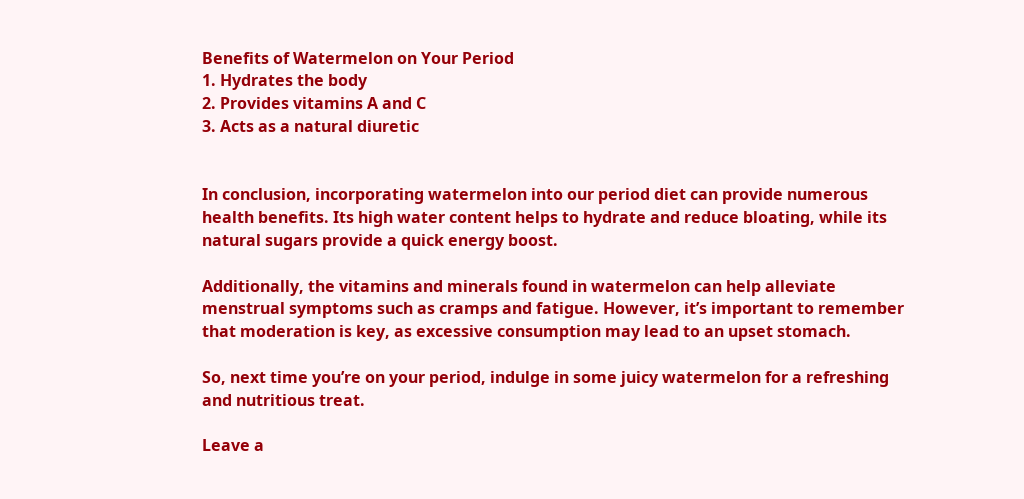Benefits of Watermelon on Your Period
1. Hydrates the body
2. Provides vitamins A and C
3. Acts as a natural diuretic


In conclusion, incorporating watermelon into our period diet can provide numerous health benefits. Its high water content helps to hydrate and reduce bloating, while its natural sugars provide a quick energy boost.

Additionally, the vitamins and minerals found in watermelon can help alleviate menstrual symptoms such as cramps and fatigue. However, it’s important to remember that moderation is key, as excessive consumption may lead to an upset stomach.

So, next time you’re on your period, indulge in some juicy watermelon for a refreshing and nutritious treat.

Leave a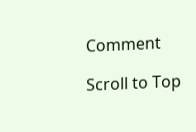Comment

Scroll to Top